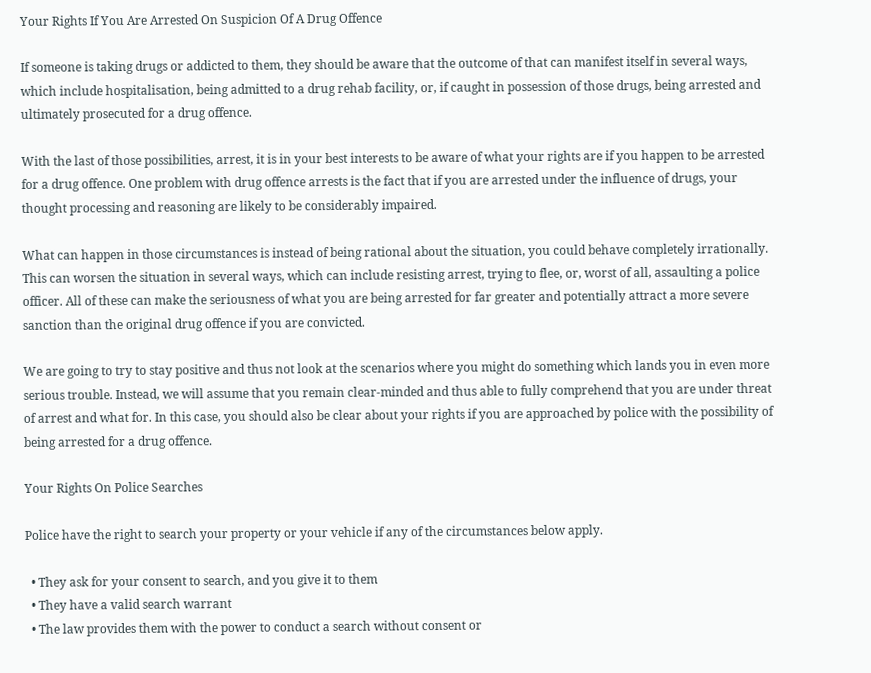Your Rights If You Are Arrested On Suspicion Of A Drug Offence

If someone is taking drugs or addicted to them, they should be aware that the outcome of that can manifest itself in several ways, which include hospitalisation, being admitted to a drug rehab facility, or, if caught in possession of those drugs, being arrested and ultimately prosecuted for a drug offence.

With the last of those possibilities, arrest, it is in your best interests to be aware of what your rights are if you happen to be arrested for a drug offence. One problem with drug offence arrests is the fact that if you are arrested under the influence of drugs, your thought processing and reasoning are likely to be considerably impaired.

What can happen in those circumstances is instead of being rational about the situation, you could behave completely irrationally. This can worsen the situation in several ways, which can include resisting arrest, trying to flee, or, worst of all, assaulting a police officer. All of these can make the seriousness of what you are being arrested for far greater and potentially attract a more severe sanction than the original drug offence if you are convicted.

We are going to try to stay positive and thus not look at the scenarios where you might do something which lands you in even more serious trouble. Instead, we will assume that you remain clear-minded and thus able to fully comprehend that you are under threat of arrest and what for. In this case, you should also be clear about your rights if you are approached by police with the possibility of being arrested for a drug offence.

Your Rights On Police Searches

Police have the right to search your property or your vehicle if any of the circumstances below apply.

  • They ask for your consent to search, and you give it to them
  • They have a valid search warrant
  • The law provides them with the power to conduct a search without consent or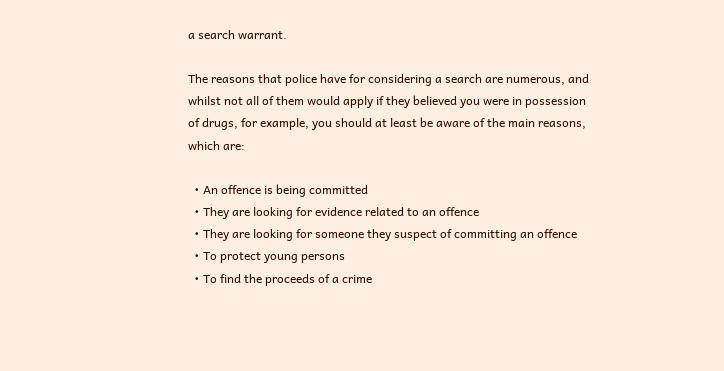a search warrant.

The reasons that police have for considering a search are numerous, and whilst not all of them would apply if they believed you were in possession of drugs, for example, you should at least be aware of the main reasons, which are:

  • An offence is being committed
  • They are looking for evidence related to an offence
  • They are looking for someone they suspect of committing an offence
  • To protect young persons
  • To find the proceeds of a crime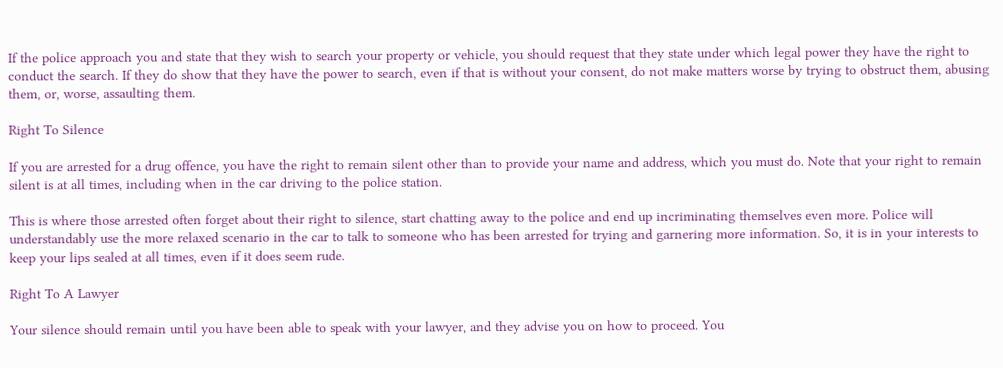If the police approach you and state that they wish to search your property or vehicle, you should request that they state under which legal power they have the right to conduct the search. If they do show that they have the power to search, even if that is without your consent, do not make matters worse by trying to obstruct them, abusing them, or, worse, assaulting them.

Right To Silence

If you are arrested for a drug offence, you have the right to remain silent other than to provide your name and address, which you must do. Note that your right to remain silent is at all times, including when in the car driving to the police station.

This is where those arrested often forget about their right to silence, start chatting away to the police and end up incriminating themselves even more. Police will understandably use the more relaxed scenario in the car to talk to someone who has been arrested for trying and garnering more information. So, it is in your interests to keep your lips sealed at all times, even if it does seem rude.

Right To A Lawyer

Your silence should remain until you have been able to speak with your lawyer, and they advise you on how to proceed. You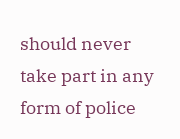should never take part in any form of police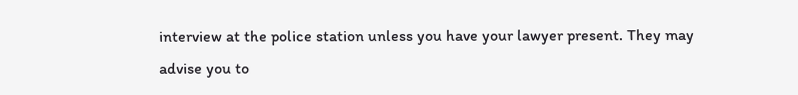interview at the police station unless you have your lawyer present. They may advise you to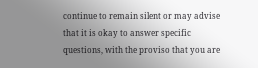continue to remain silent or may advise that it is okay to answer specific questions, with the proviso that you are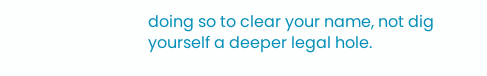doing so to clear your name, not dig yourself a deeper legal hole.